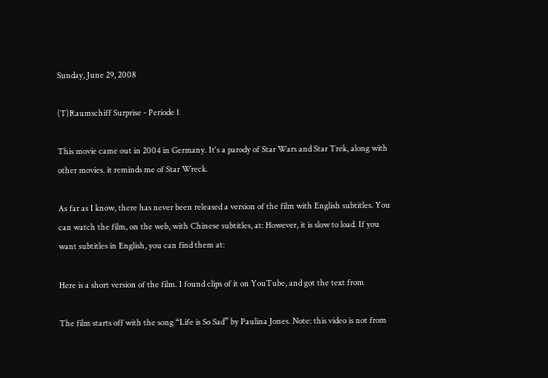Sunday, June 29, 2008

(T)Raumschiff Surprise - Periode 1

This movie came out in 2004 in Germany. It's a parody of Star Wars and Star Trek, along with other movies. it reminds me of Star Wreck.

As far as I know, there has never been released a version of the film with English subtitles. You can watch the film, on the web, with Chinese subtitles, at: However, it is slow to load. If you want subtitles in English, you can find them at:

Here is a short version of the film. I found clips of it on YouTube, and got the text from

The film starts off with the song “Life is So Sad” by Paulina Jones. Note: this video is not from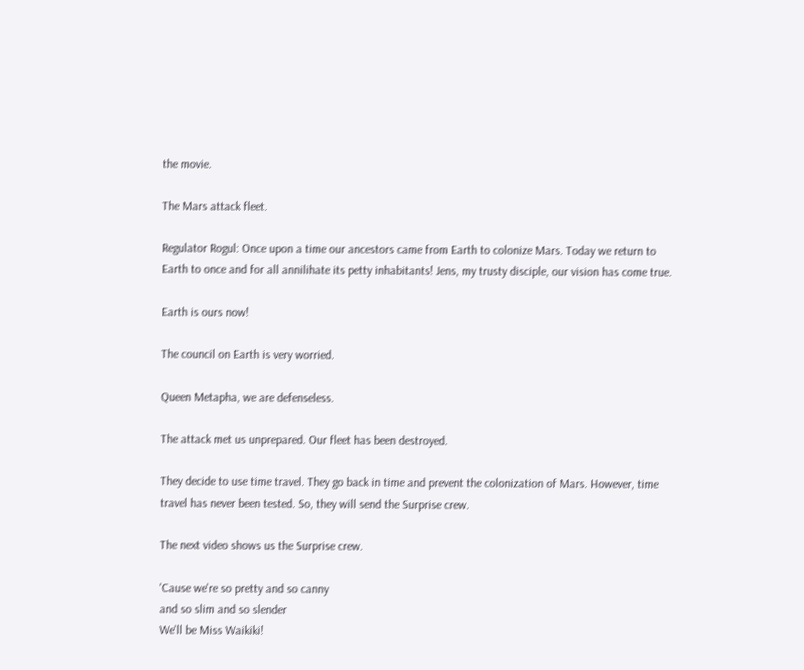the movie.

The Mars attack fleet.

Regulator Rogul: Once upon a time our ancestors came from Earth to colonize Mars. Today we return to Earth to once and for all annilihate its petty inhabitants! Jens, my trusty disciple, our vision has come true.

Earth is ours now!

The council on Earth is very worried.

Queen Metapha, we are defenseless.

The attack met us unprepared. Our fleet has been destroyed.

They decide to use time travel. They go back in time and prevent the colonization of Mars. However, time travel has never been tested. So, they will send the Surprise crew.

The next video shows us the Surprise crew.

'Cause we're so pretty and so canny
and so slim and so slender
We'll be Miss Waikiki!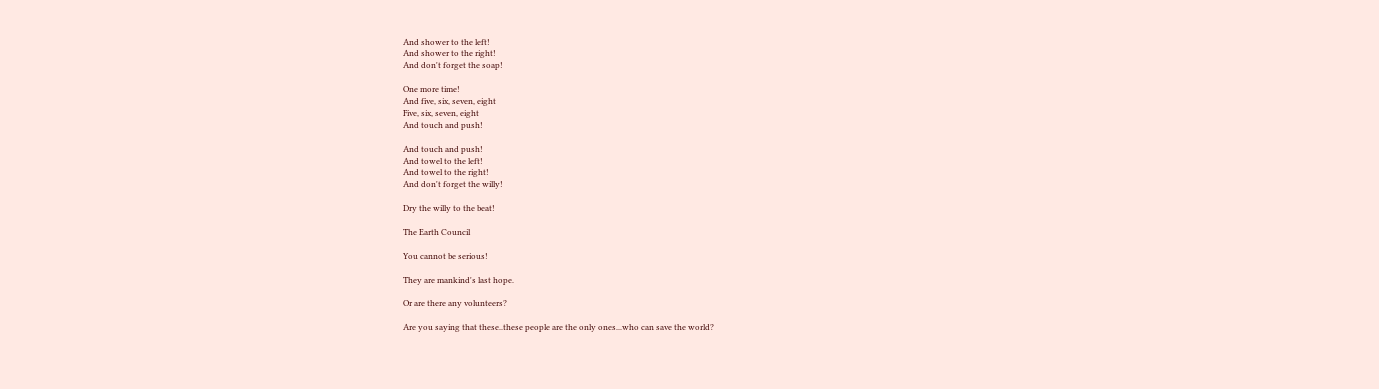And shower to the left!
And shower to the right!
And don't forget the soap!

One more time!
And five, six, seven, eight
Five, six, seven, eight
And touch and push!

And touch and push!
And towel to the left!
And towel to the right!
And don't forget the willy!

Dry the willy to the beat!

The Earth Council

You cannot be serious!

They are mankind's last hope.

Or are there any volunteers?

Are you saying that these..these people are the only ones...who can save the world?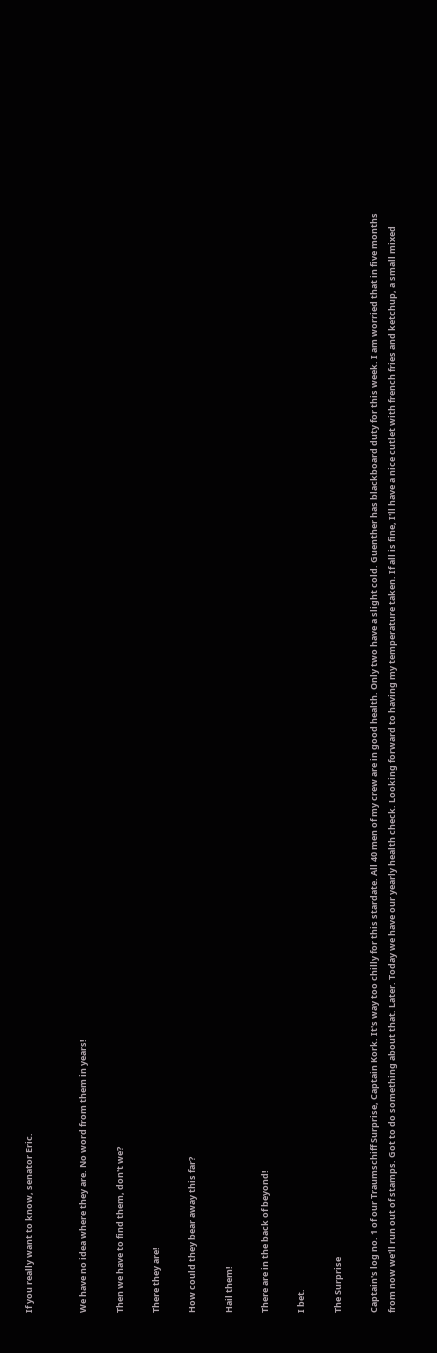If you really want to know, senator Eric.


We have no idea where they are. No word from them in years!

Then we have to find them, don't we?

There they are!

How could they bear away this far?

Hail them!

There are in the back of beyond!

I bet.

The Surprise

Captain's log no. 1 of our Traumschiff Surprise, Captain Kork. It's way too chilly for this stardate. All 40 men of my crew are in good health. Only two have a slight cold. Guenther has blackboard duty for this week. I am worried that in five months from now we'll run out of stamps. Got to do something about that. Later. Today we have our yearly health check. Looking forward to having my temperature taken. If all is fine, I'll have a nice cutlet with french fries and ketchup, a small mixed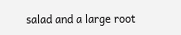salad and a large root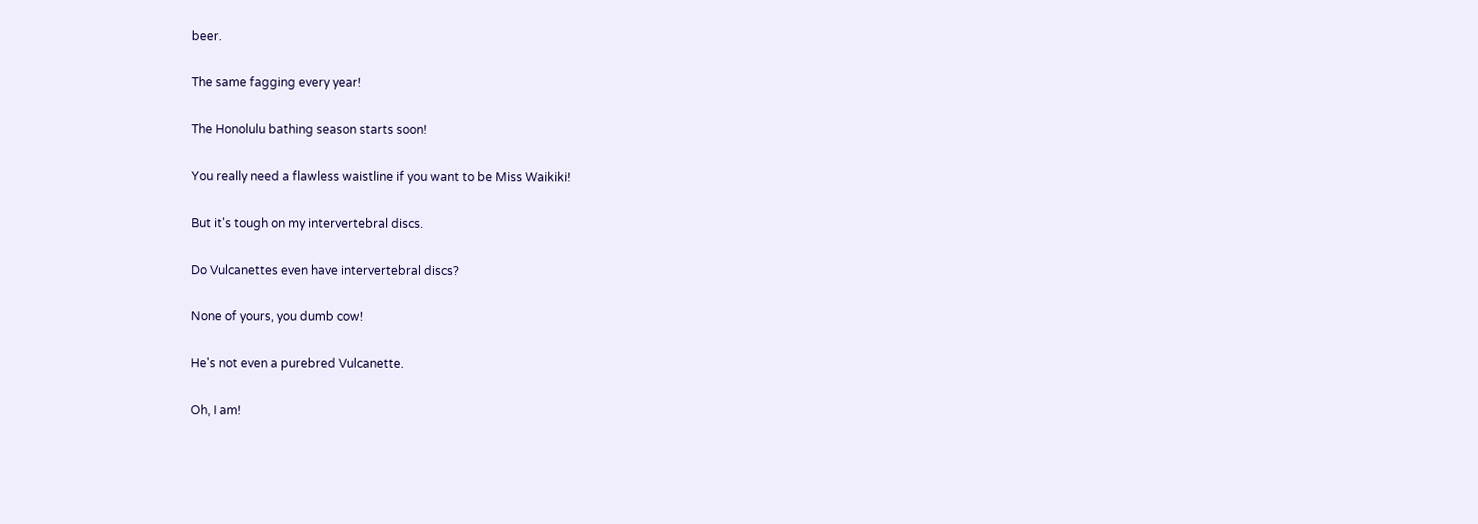beer.

The same fagging every year!

The Honolulu bathing season starts soon!

You really need a flawless waistline if you want to be Miss Waikiki!

But it's tough on my intervertebral discs.

Do Vulcanettes even have intervertebral discs?

None of yours, you dumb cow!

He's not even a purebred Vulcanette.

Oh, I am!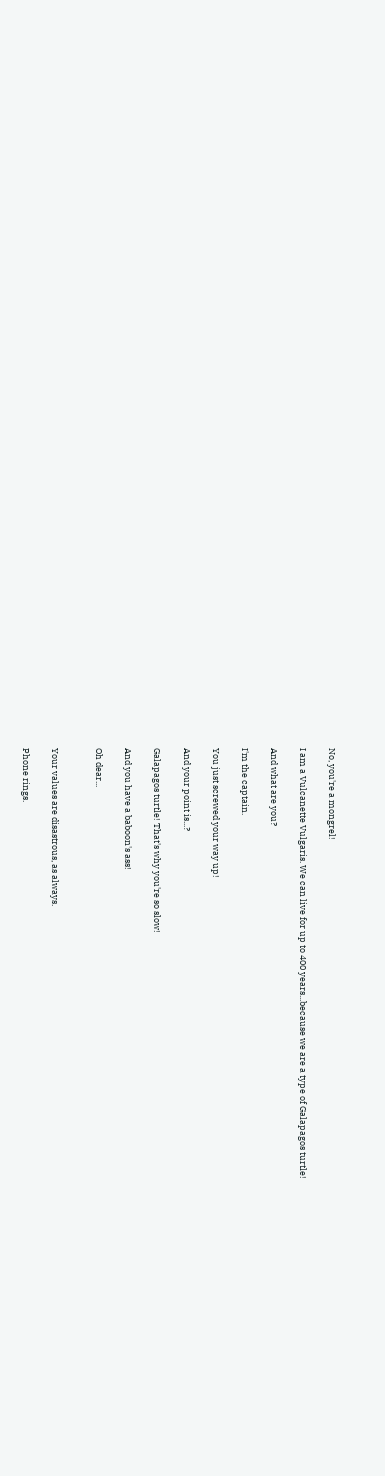No, you're a mongrel!

I am a Vulcanette Vulgaris. We can live for up to 400 years...because we are a type of Galapagos turtle!

And what are you?

I'm the captain.

You just screwed your way up!

And your point is...?

Galapagos turtle! That's why you're so slow!

And you have a baboon's ass!

Oh dear...


Your values are disastrous, as always.

Phone rings.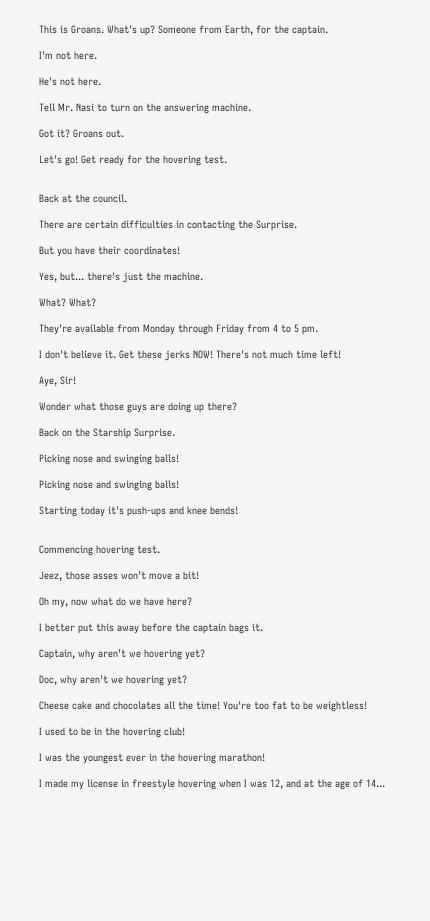This is Groans. What's up? Someone from Earth, for the captain.

I'm not here.

He's not here.

Tell Mr. Nasi to turn on the answering machine.

Got it? Groans out.

Let's go! Get ready for the hovering test.


Back at the council.

There are certain difficulties in contacting the Surprise.

But you have their coordinates!

Yes, but... there's just the machine.

What? What?

They're available from Monday through Friday from 4 to 5 pm.

I don't believe it. Get these jerks NOW! There's not much time left!

Aye, Sir!

Wonder what those guys are doing up there?

Back on the Starship Surprise.

Picking nose and swinging balls!

Picking nose and swinging balls!

Starting today it's push-ups and knee bends!


Commencing hovering test.

Jeez, those asses won't move a bit!

Oh my, now what do we have here?

I better put this away before the captain bags it.

Captain, why aren't we hovering yet?

Doc, why aren't we hovering yet?

Cheese cake and chocolates all the time! You're too fat to be weightless!

I used to be in the hovering club!

I was the youngest ever in the hovering marathon!

I made my license in freestyle hovering when I was 12, and at the age of 14...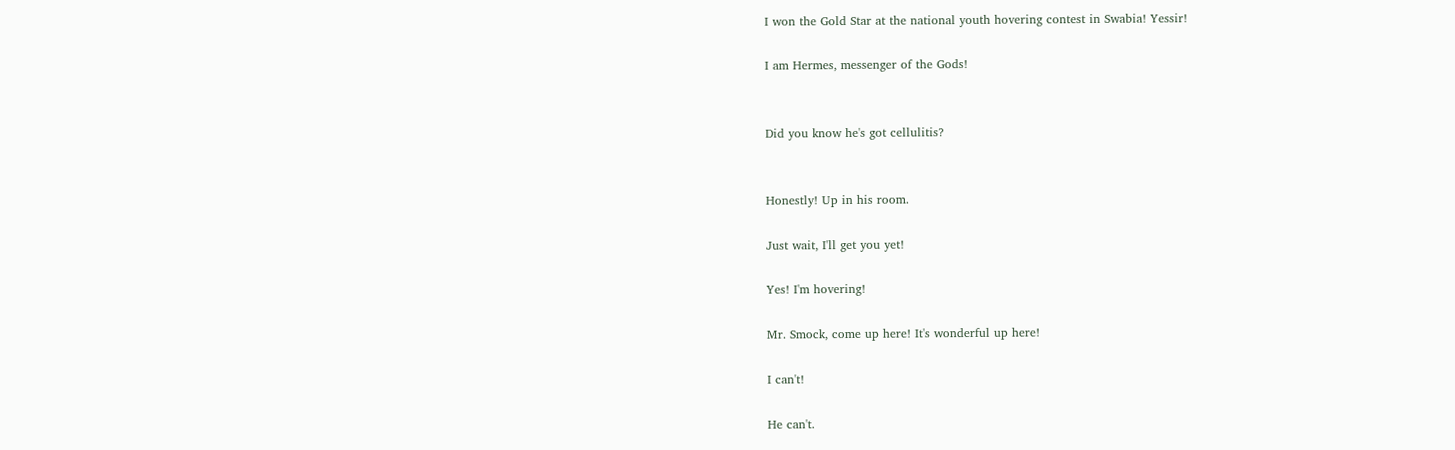I won the Gold Star at the national youth hovering contest in Swabia! Yessir!

I am Hermes, messenger of the Gods!


Did you know he's got cellulitis?


Honestly! Up in his room.

Just wait, I'll get you yet!

Yes! I'm hovering!

Mr. Smock, come up here! It's wonderful up here!

I can't!

He can't.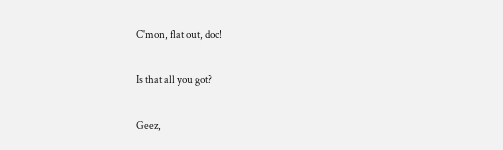C'mon, flat out, doc!

Is that all you got?

Geez,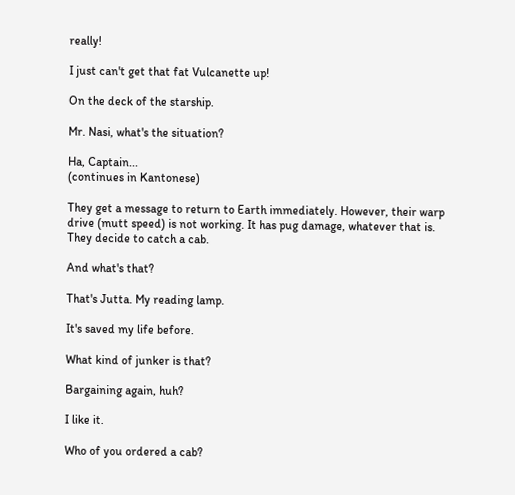really!

I just can't get that fat Vulcanette up!

On the deck of the starship.

Mr. Nasi, what's the situation?

Ha, Captain...
(continues in Kantonese)

They get a message to return to Earth immediately. However, their warp drive (mutt speed) is not working. It has pug damage, whatever that is. They decide to catch a cab.

And what's that?

That's Jutta. My reading lamp.

It's saved my life before.

What kind of junker is that?

Bargaining again, huh?

I like it.

Who of you ordered a cab?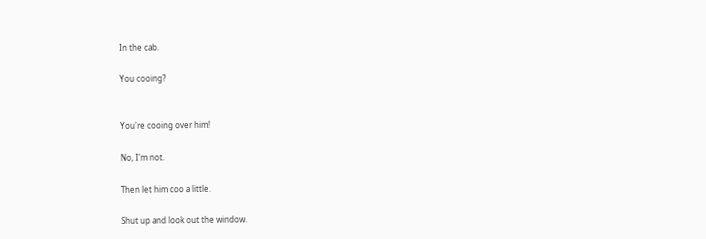In the cab.

You cooing?


You're cooing over him!

No, I'm not.

Then let him coo a little.

Shut up and look out the window.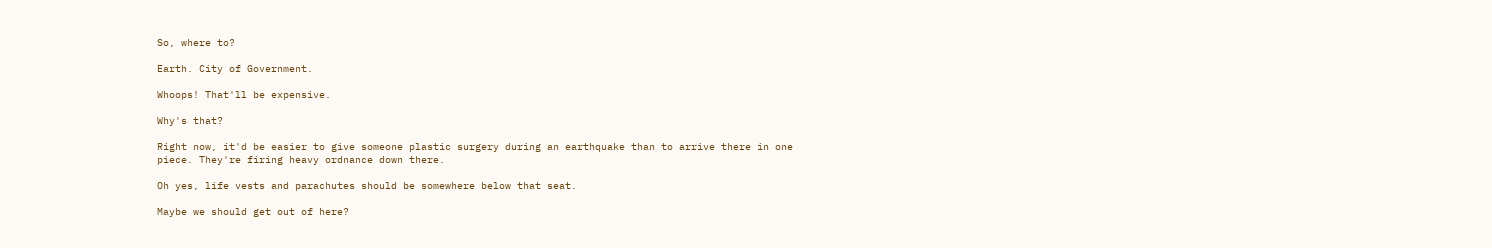So, where to?

Earth. City of Government.

Whoops! That'll be expensive.

Why's that?

Right now, it'd be easier to give someone plastic surgery during an earthquake than to arrive there in one piece. They're firing heavy ordnance down there.

Oh yes, life vests and parachutes should be somewhere below that seat.

Maybe we should get out of here?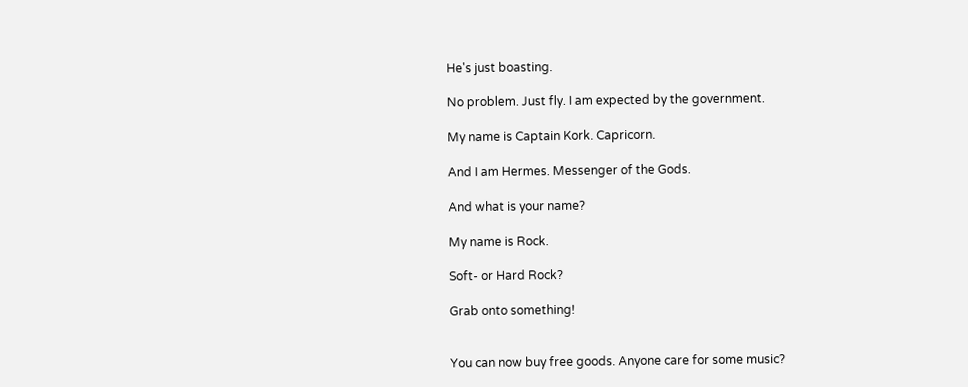He's just boasting.

No problem. Just fly. I am expected by the government.

My name is Captain Kork. Capricorn.

And I am Hermes. Messenger of the Gods.

And what is your name?

My name is Rock.

Soft- or Hard Rock?

Grab onto something!


You can now buy free goods. Anyone care for some music?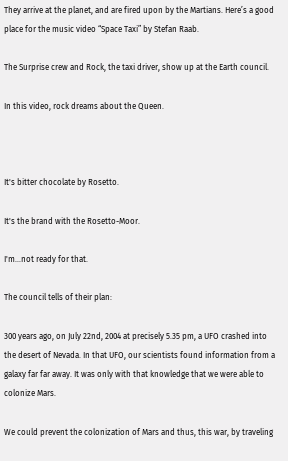They arrive at the planet, and are fired upon by the Martians. Here’s a good place for the music video “Space Taxi” by Stefan Raab.

The Surprise crew and Rock, the taxi driver, show up at the Earth council.

In this video, rock dreams about the Queen.



It's bitter chocolate by Rosetto.

It's the brand with the Rosetto-Moor.

I'm...not ready for that.

The council tells of their plan:

300 years ago, on July 22nd, 2004 at precisely 5.35 pm, a UFO crashed into the desert of Nevada. In that UFO, our scientists found information from a galaxy far far away. It was only with that knowledge that we were able to colonize Mars.

We could prevent the colonization of Mars and thus, this war, by traveling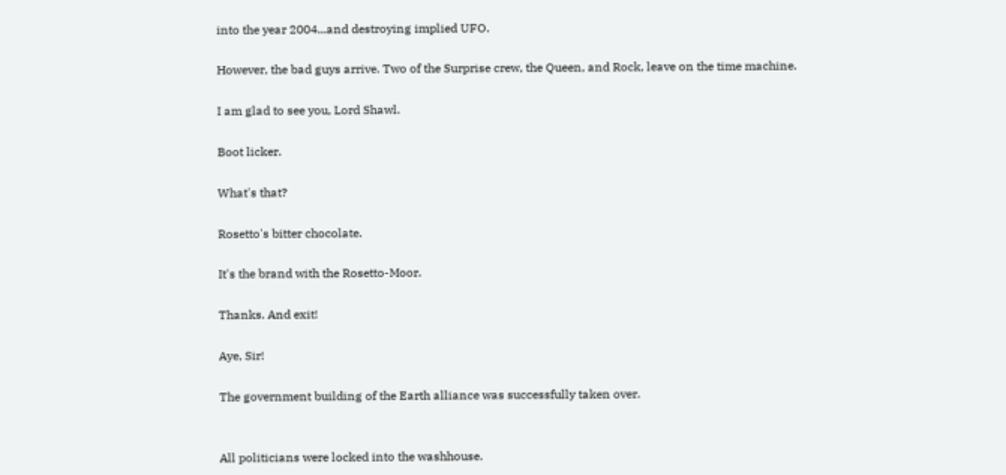into the year 2004...and destroying implied UFO.

However, the bad guys arrive. Two of the Surprise crew, the Queen, and Rock, leave on the time machine.

I am glad to see you, Lord Shawl.

Boot licker.

What's that?

Rosetto's bitter chocolate.

It's the brand with the Rosetto-Moor.

Thanks. And exit!

Aye, Sir!

The government building of the Earth alliance was successfully taken over.


All politicians were locked into the washhouse.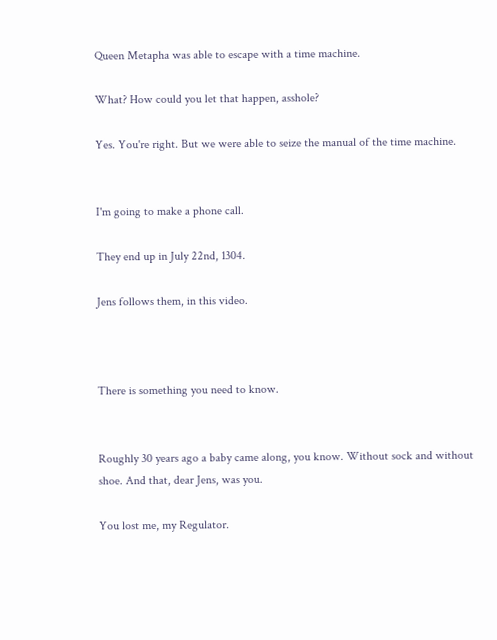Queen Metapha was able to escape with a time machine.

What? How could you let that happen, asshole?

Yes. You're right. But we were able to seize the manual of the time machine.


I'm going to make a phone call.

They end up in July 22nd, 1304.

Jens follows them, in this video.



There is something you need to know.


Roughly 30 years ago a baby came along, you know. Without sock and without shoe. And that, dear Jens, was you.

You lost me, my Regulator.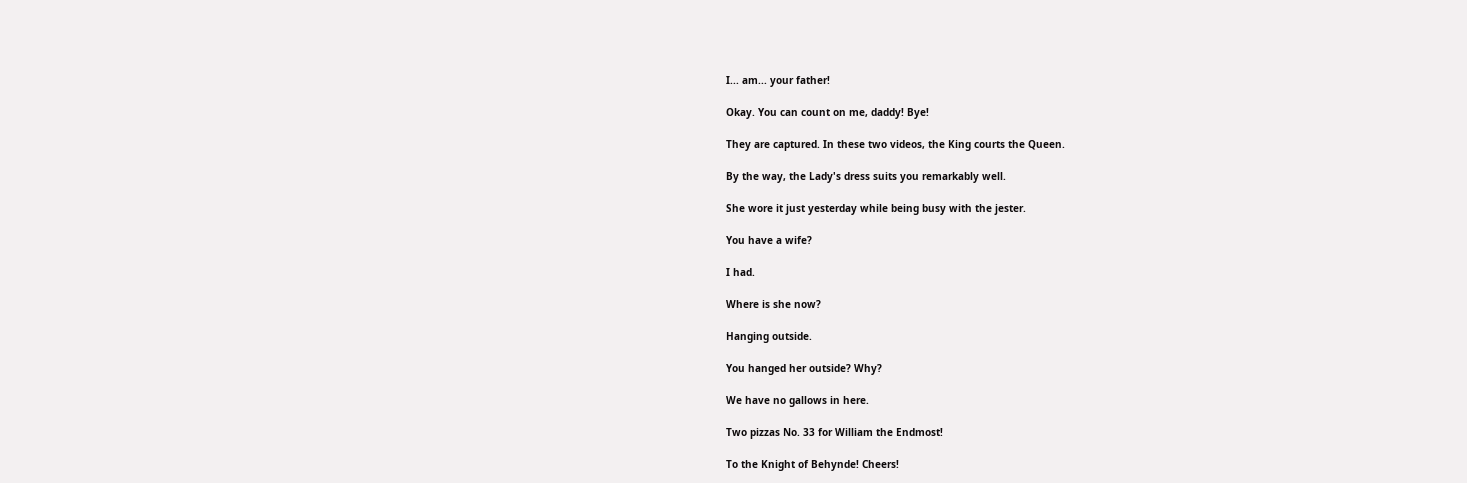I... am... your father!

Okay. You can count on me, daddy! Bye!

They are captured. In these two videos, the King courts the Queen.

By the way, the Lady's dress suits you remarkably well.

She wore it just yesterday while being busy with the jester.

You have a wife?

I had.

Where is she now?

Hanging outside.

You hanged her outside? Why?

We have no gallows in here.

Two pizzas No. 33 for William the Endmost!

To the Knight of Behynde! Cheers!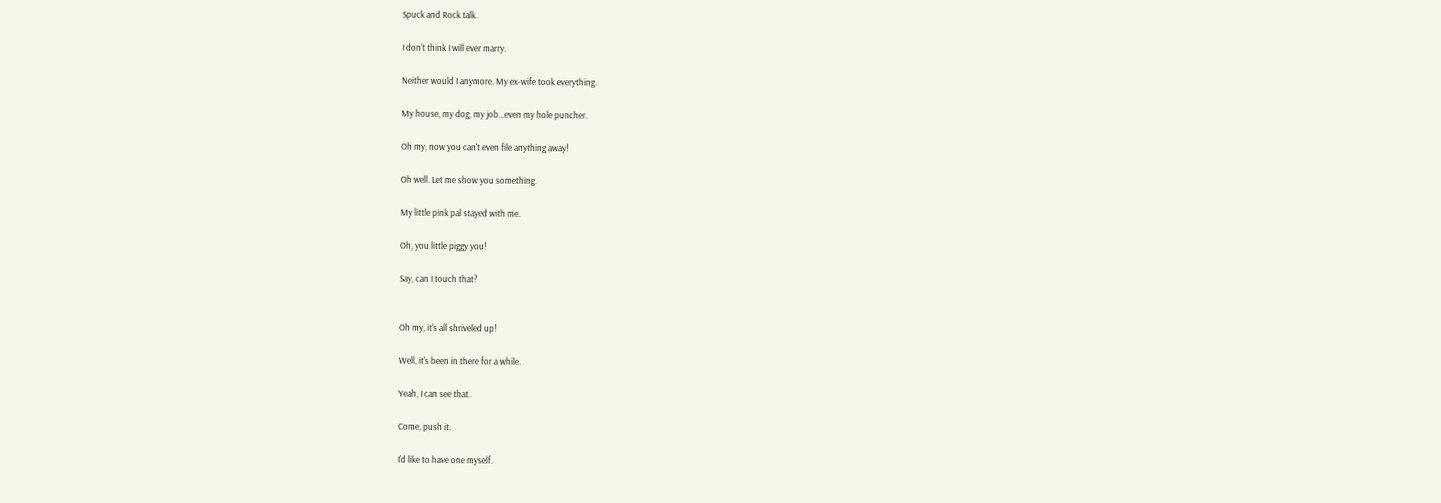Spuck and Rock talk.

I don't think I will ever marry.

Neither would I anymore. My ex-wife took everything.

My house, my dog, my job...even my hole puncher.

Oh my, now you can't even file anything away!

Oh well. Let me show you something.

My little pink pal stayed with me.

Oh, you little piggy you!

Say, can I touch that?


Oh my, it's all shriveled up!

Well, it's been in there for a while.

Yeah, I can see that.

Come, push it.

I'd like to have one myself.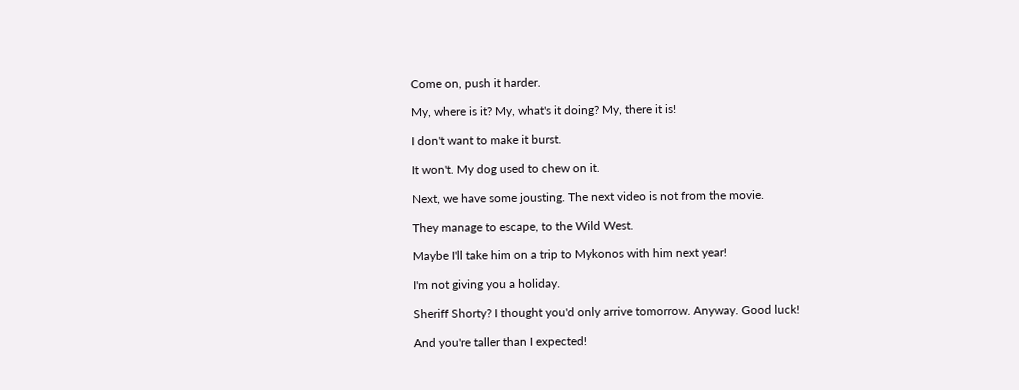Come on, push it harder.

My, where is it? My, what's it doing? My, there it is!

I don't want to make it burst.

It won't. My dog used to chew on it.

Next, we have some jousting. The next video is not from the movie.

They manage to escape, to the Wild West.

Maybe I'll take him on a trip to Mykonos with him next year!

I'm not giving you a holiday.

Sheriff Shorty? I thought you'd only arrive tomorrow. Anyway. Good luck!

And you're taller than I expected!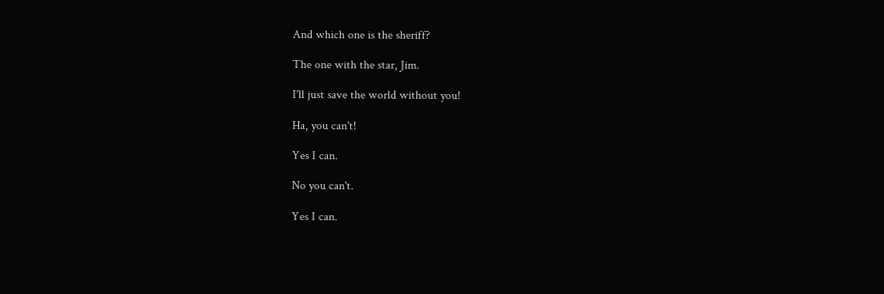And which one is the sheriff?

The one with the star, Jim.

I'll just save the world without you!

Ha, you can't!

Yes I can.

No you can't.

Yes I can.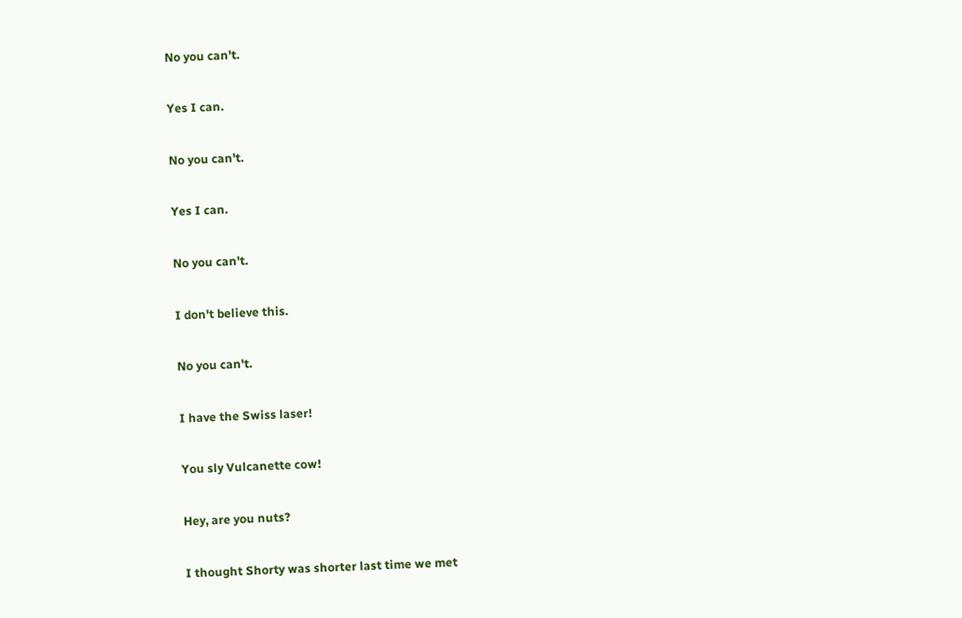No you can't.

Yes I can.

No you can't.

Yes I can.

No you can't.

I don't believe this.

No you can't.

I have the Swiss laser!

You sly Vulcanette cow!

Hey, are you nuts?

I thought Shorty was shorter last time we met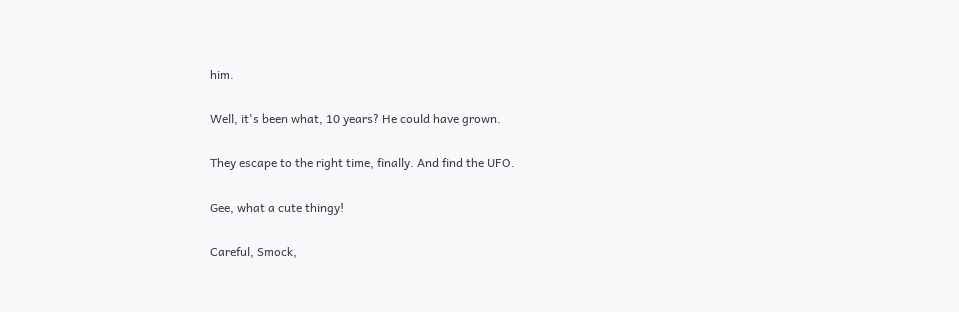him.

Well, it's been what, 10 years? He could have grown.

They escape to the right time, finally. And find the UFO.

Gee, what a cute thingy!

Careful, Smock,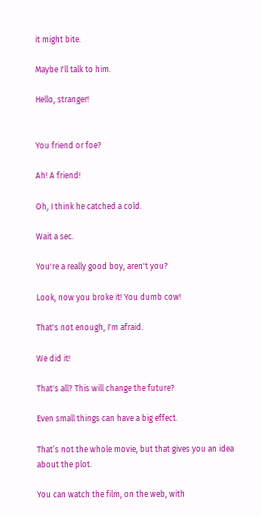it might bite.

Maybe I'll talk to him.

Hello, stranger!


You friend or foe?

Ah! A friend!

Oh, I think he catched a cold.

Wait a sec.

You're a really good boy, aren't you?

Look, now you broke it! You dumb cow!

That's not enough, I'm afraid.

We did it!

That's all? This will change the future?

Even small things can have a big effect.

That’s not the whole movie, but that gives you an idea about the plot.

You can watch the film, on the web, with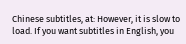Chinese subtitles, at: However, it is slow to load. If you want subtitles in English, you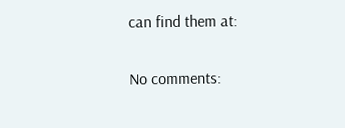can find them at:

No comments: